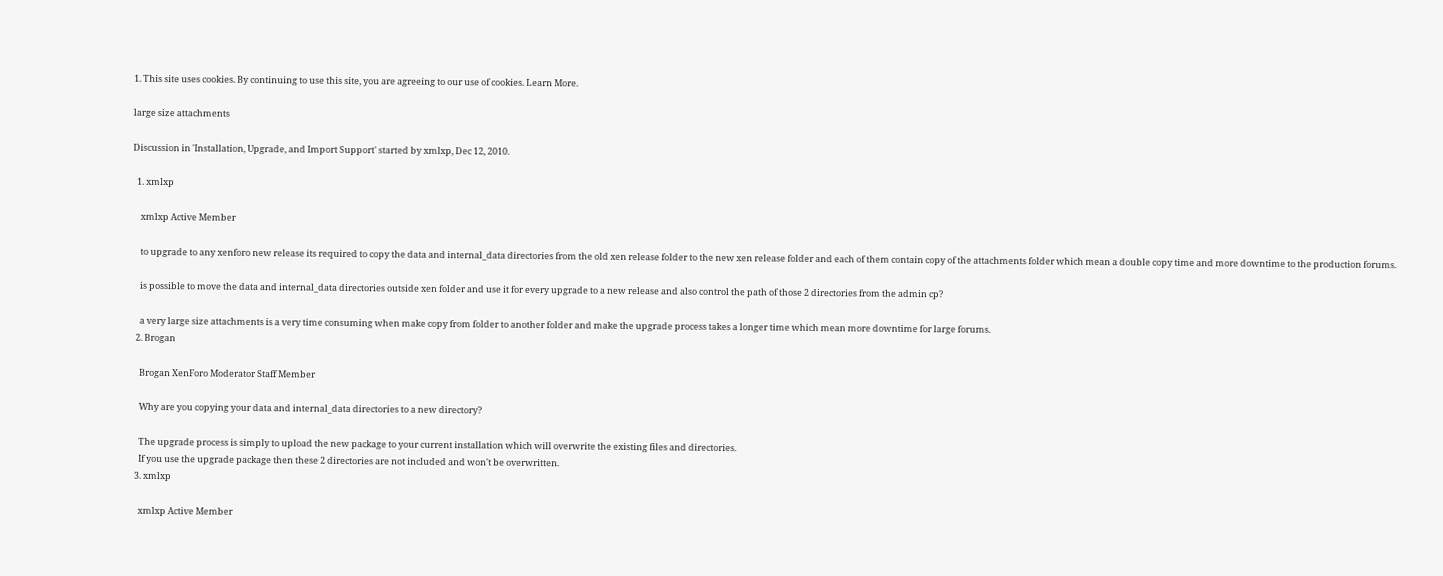1. This site uses cookies. By continuing to use this site, you are agreeing to our use of cookies. Learn More.

large size attachments

Discussion in 'Installation, Upgrade, and Import Support' started by xmlxp, Dec 12, 2010.

  1. xmlxp

    xmlxp Active Member

    to upgrade to any xenforo new release its required to copy the data and internal_data directories from the old xen release folder to the new xen release folder and each of them contain copy of the attachments folder which mean a double copy time and more downtime to the production forums.

    is possible to move the data and internal_data directories outside xen folder and use it for every upgrade to a new release and also control the path of those 2 directories from the admin cp?

    a very large size attachments is a very time consuming when make copy from folder to another folder and make the upgrade process takes a longer time which mean more downtime for large forums.
  2. Brogan

    Brogan XenForo Moderator Staff Member

    Why are you copying your data and internal_data directories to a new directory?

    The upgrade process is simply to upload the new package to your current installation which will overwrite the existing files and directories.
    If you use the upgrade package then these 2 directories are not included and won't be overwritten.
  3. xmlxp

    xmlxp Active Member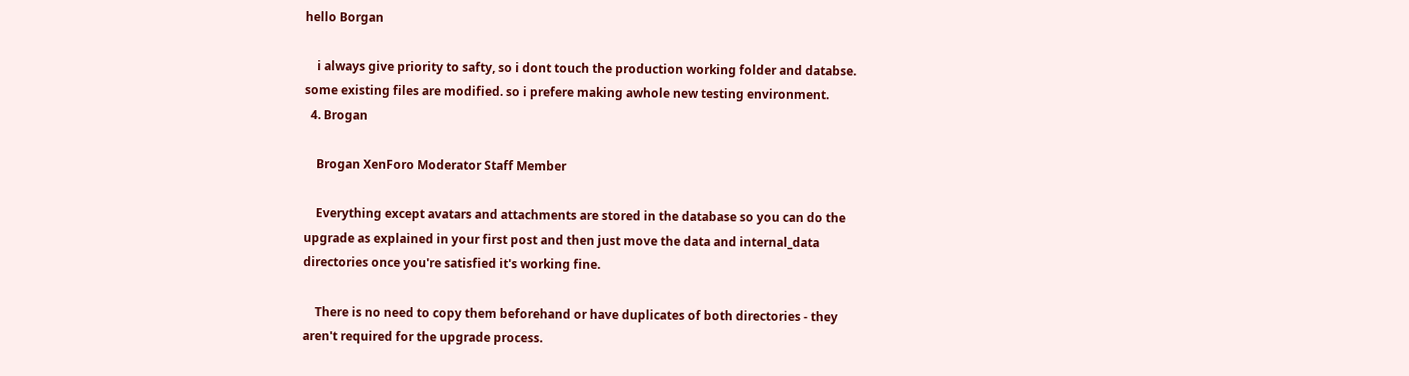hello Borgan

    i always give priority to safty, so i dont touch the production working folder and databse. some existing files are modified. so i prefere making awhole new testing environment.
  4. Brogan

    Brogan XenForo Moderator Staff Member

    Everything except avatars and attachments are stored in the database so you can do the upgrade as explained in your first post and then just move the data and internal_data directories once you're satisfied it's working fine.

    There is no need to copy them beforehand or have duplicates of both directories - they aren't required for the upgrade process.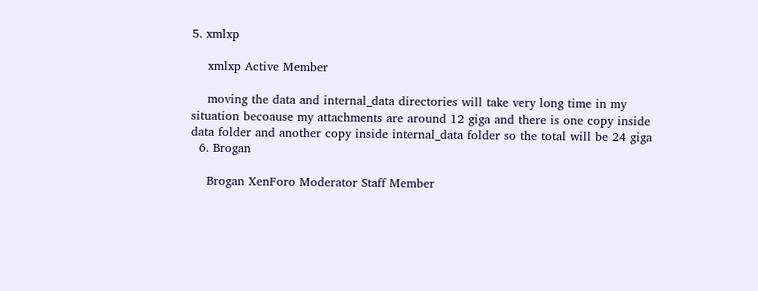5. xmlxp

    xmlxp Active Member

    moving the data and internal_data directories will take very long time in my situation becoause my attachments are around 12 giga and there is one copy inside data folder and another copy inside internal_data folder so the total will be 24 giga
  6. Brogan

    Brogan XenForo Moderator Staff Member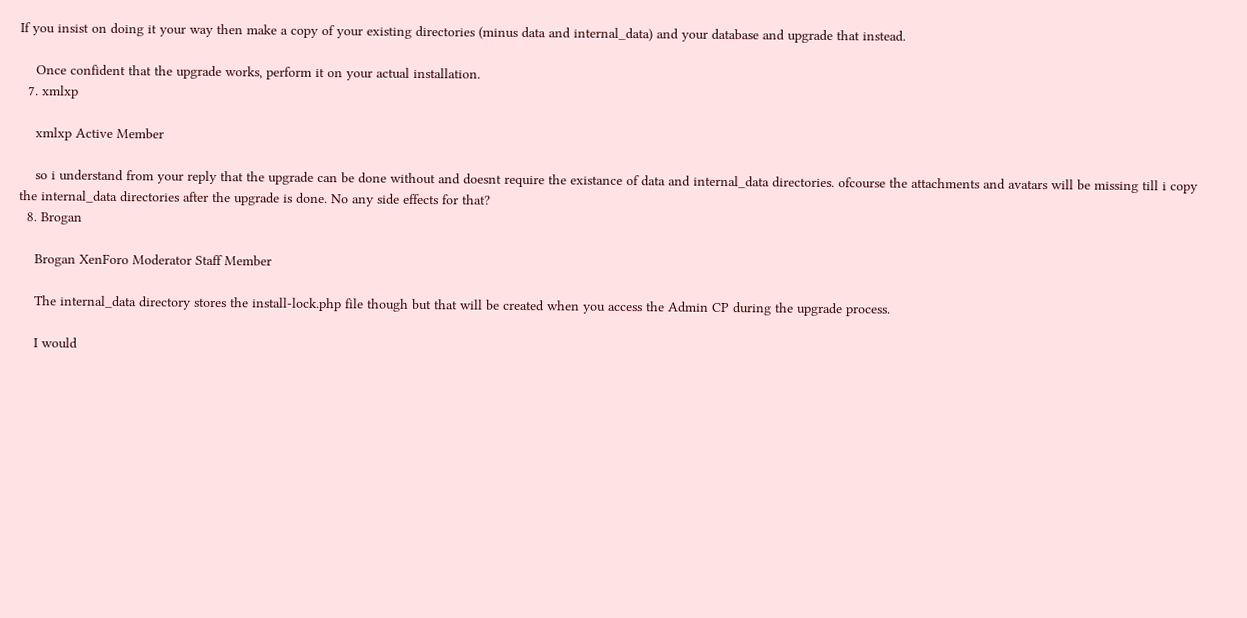If you insist on doing it your way then make a copy of your existing directories (minus data and internal_data) and your database and upgrade that instead.

    Once confident that the upgrade works, perform it on your actual installation.
  7. xmlxp

    xmlxp Active Member

    so i understand from your reply that the upgrade can be done without and doesnt require the existance of data and internal_data directories. ofcourse the attachments and avatars will be missing till i copy the internal_data directories after the upgrade is done. No any side effects for that?
  8. Brogan

    Brogan XenForo Moderator Staff Member

    The internal_data directory stores the install-lock.php file though but that will be created when you access the Admin CP during the upgrade process.

    I would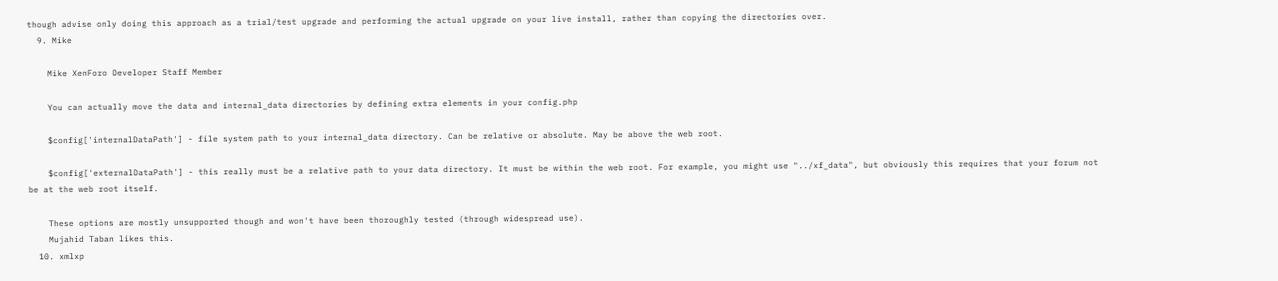though advise only doing this approach as a trial/test upgrade and performing the actual upgrade on your live install, rather than copying the directories over.
  9. Mike

    Mike XenForo Developer Staff Member

    You can actually move the data and internal_data directories by defining extra elements in your config.php

    $config['internalDataPath'] - file system path to your internal_data directory. Can be relative or absolute. May be above the web root.

    $config['externalDataPath'] - this really must be a relative path to your data directory. It must be within the web root. For example, you might use "../xf_data", but obviously this requires that your forum not be at the web root itself.

    These options are mostly unsupported though and won't have been thoroughly tested (through widespread use).
    Mujahid Taban likes this.
  10. xmlxp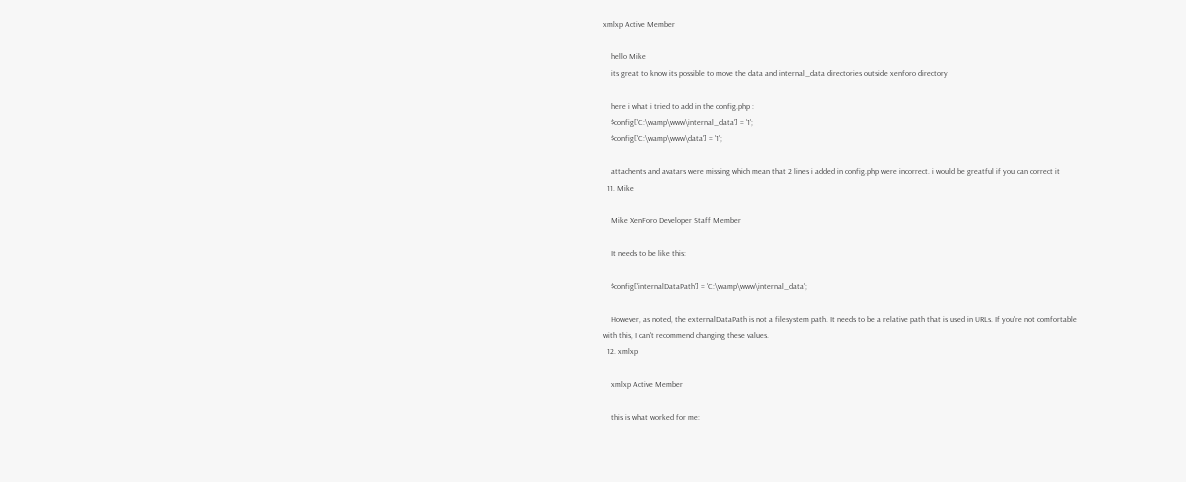xmlxp Active Member

    hello Mike
    its great to know its possible to move the data and internal_data directories outside xenforo directory

    here i what i tried to add in the config.php :
    $config['C:\wamp\www\internal_data'] = '1';
    $config['C:\wamp\www\data'] = '1';

    attachents and avatars were missing which mean that 2 lines i added in config.php were incorrect. i would be greatful if you can correct it
  11. Mike

    Mike XenForo Developer Staff Member

    It needs to be like this:

    $config['internalDataPath'] = 'C:\wamp\www\internal_data';

    However, as noted, the externalDataPath is not a filesystem path. It needs to be a relative path that is used in URLs. If you're not comfortable with this, I can't recommend changing these values.
  12. xmlxp

    xmlxp Active Member

    this is what worked for me: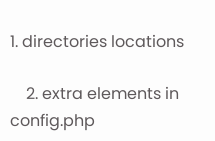1. directories locations

    2. extra elements in config.php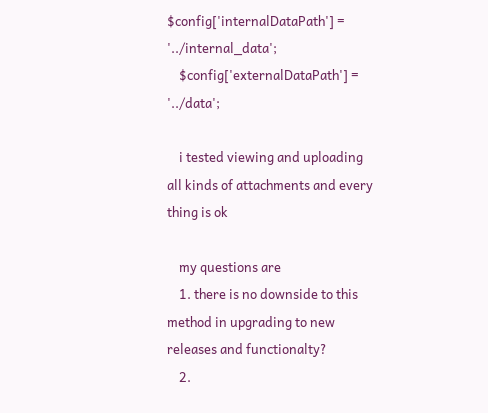$config['internalDataPath'] = '../internal_data';
    $config['externalDataPath'] = '../data';

    i tested viewing and uploading all kinds of attachments and every thing is ok

    my questions are
    1. there is no downside to this method in upgrading to new releases and functionalty?
    2.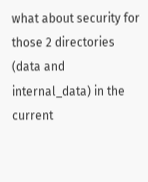what about security for those 2 directories (data and internal_data) in the current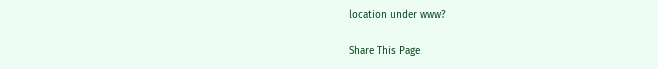location under www?

Share This Page